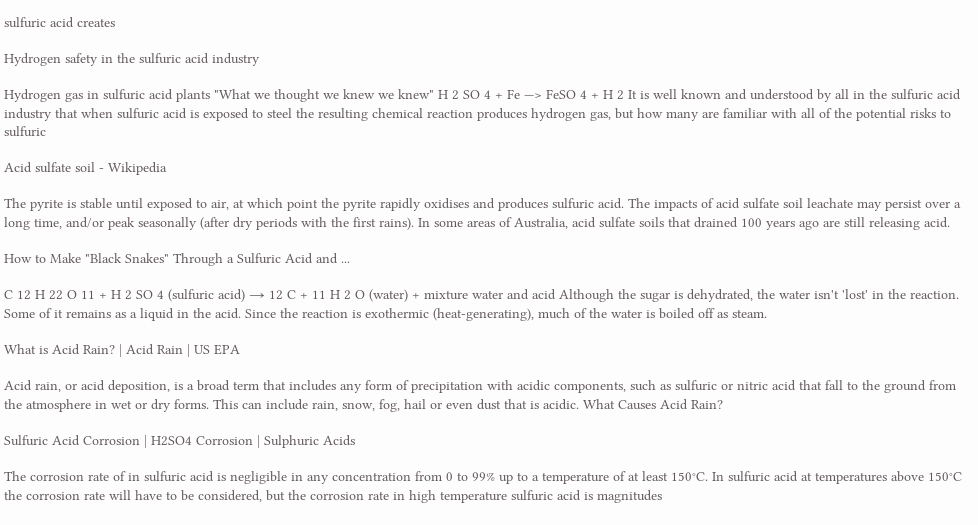sulfuric acid creates

Hydrogen safety in the sulfuric acid industry

Hydrogen gas in sulfuric acid plants "What we thought we knew we knew" H 2 SO 4 + Fe —> FeSO 4 + H 2 It is well known and understood by all in the sulfuric acid industry that when sulfuric acid is exposed to steel the resulting chemical reaction produces hydrogen gas, but how many are familiar with all of the potential risks to sulfuric

Acid sulfate soil - Wikipedia

The pyrite is stable until exposed to air, at which point the pyrite rapidly oxidises and produces sulfuric acid. The impacts of acid sulfate soil leachate may persist over a long time, and/or peak seasonally (after dry periods with the first rains). In some areas of Australia, acid sulfate soils that drained 100 years ago are still releasing acid.

How to Make "Black Snakes" Through a Sulfuric Acid and ...

C 12 H 22 O 11 + H 2 SO 4 (sulfuric acid) → 12 C + 11 H 2 O (water) + mixture water and acid Although the sugar is dehydrated, the water isn't 'lost' in the reaction. Some of it remains as a liquid in the acid. Since the reaction is exothermic (heat-generating), much of the water is boiled off as steam.

What is Acid Rain? | Acid Rain | US EPA

Acid rain, or acid deposition, is a broad term that includes any form of precipitation with acidic components, such as sulfuric or nitric acid that fall to the ground from the atmosphere in wet or dry forms. This can include rain, snow, fog, hail or even dust that is acidic. What Causes Acid Rain?

Sulfuric Acid Corrosion | H2SO4 Corrosion | Sulphuric Acids

The corrosion rate of in sulfuric acid is negligible in any concentration from 0 to 99% up to a temperature of at least 150°C. In sulfuric acid at temperatures above 150°C the corrosion rate will have to be considered, but the corrosion rate in high temperature sulfuric acid is magnitudes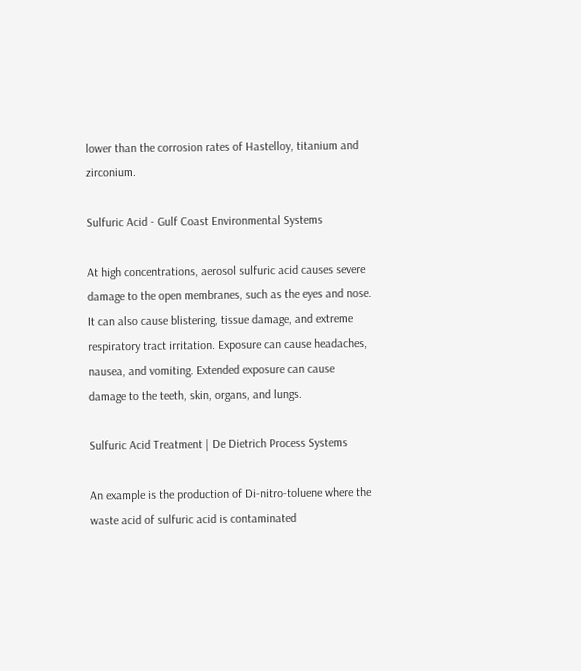lower than the corrosion rates of Hastelloy, titanium and zirconium.

Sulfuric Acid - Gulf Coast Environmental Systems

At high concentrations, aerosol sulfuric acid causes severe damage to the open membranes, such as the eyes and nose. It can also cause blistering, tissue damage, and extreme respiratory tract irritation. Exposure can cause headaches, nausea, and vomiting. Extended exposure can cause damage to the teeth, skin, organs, and lungs.

Sulfuric Acid Treatment | De Dietrich Process Systems

An example is the production of Di-nitro-toluene where the waste acid of sulfuric acid is contaminated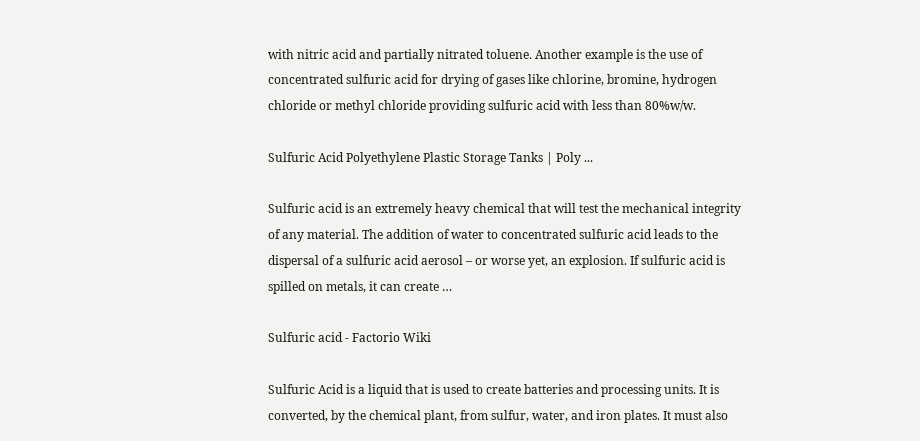with nitric acid and partially nitrated toluene. Another example is the use of concentrated sulfuric acid for drying of gases like chlorine, bromine, hydrogen chloride or methyl chloride providing sulfuric acid with less than 80%w/w.

Sulfuric Acid Polyethylene Plastic Storage Tanks | Poly ...

Sulfuric acid is an extremely heavy chemical that will test the mechanical integrity of any material. The addition of water to concentrated sulfuric acid leads to the dispersal of a sulfuric acid aerosol – or worse yet, an explosion. If sulfuric acid is spilled on metals, it can create …

Sulfuric acid - Factorio Wiki

Sulfuric Acid is a liquid that is used to create batteries and processing units. It is converted, by the chemical plant, from sulfur, water, and iron plates. It must also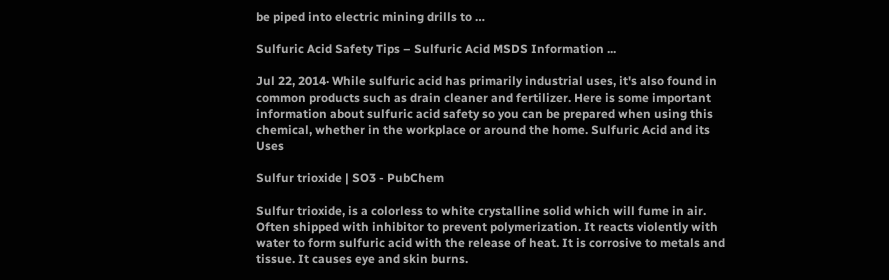be piped into electric mining drills to …

Sulfuric Acid Safety Tips – Sulfuric Acid MSDS Information ...

Jul 22, 2014· While sulfuric acid has primarily industrial uses, it's also found in common products such as drain cleaner and fertilizer. Here is some important information about sulfuric acid safety so you can be prepared when using this chemical, whether in the workplace or around the home. Sulfuric Acid and its Uses

Sulfur trioxide | SO3 - PubChem

Sulfur trioxide, is a colorless to white crystalline solid which will fume in air. Often shipped with inhibitor to prevent polymerization. It reacts violently with water to form sulfuric acid with the release of heat. It is corrosive to metals and tissue. It causes eye and skin burns.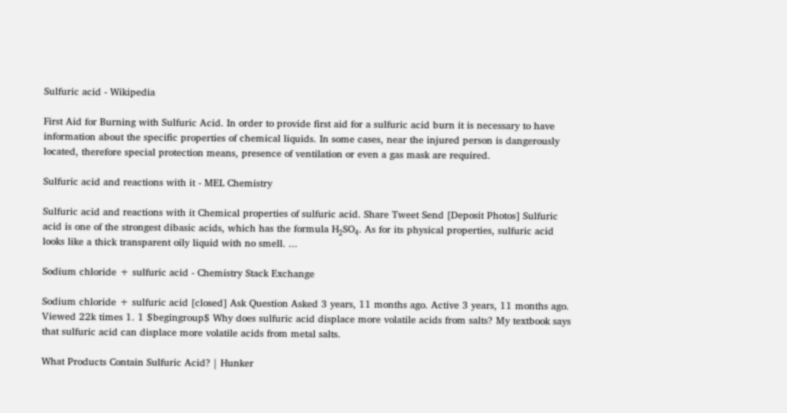Sulfuric acid - Wikipedia

First Aid for Burning with Sulfuric Acid. In order to provide first aid for a sulfuric acid burn it is necessary to have information about the specific properties of chemical liquids. In some cases, near the injured person is dangerously located, therefore special protection means, presence of ventilation or even a gas mask are required.

Sulfuric acid and reactions with it - MEL Chemistry

Sulfuric acid and reactions with it Chemical properties of sulfuric acid. Share Tweet Send [Deposit Photos] Sulfuric acid is one of the strongest dibasic acids, which has the formula H₂SO₄. As for its physical properties, sulfuric acid looks like a thick transparent oily liquid with no smell. ...

Sodium chloride + sulfuric acid - Chemistry Stack Exchange

Sodium chloride + sulfuric acid [closed] Ask Question Asked 3 years, 11 months ago. Active 3 years, 11 months ago. Viewed 22k times 1. 1 $begingroup$ Why does sulfuric acid displace more volatile acids from salts? My textbook says that sulfuric acid can displace more volatile acids from metal salts.

What Products Contain Sulfuric Acid? | Hunker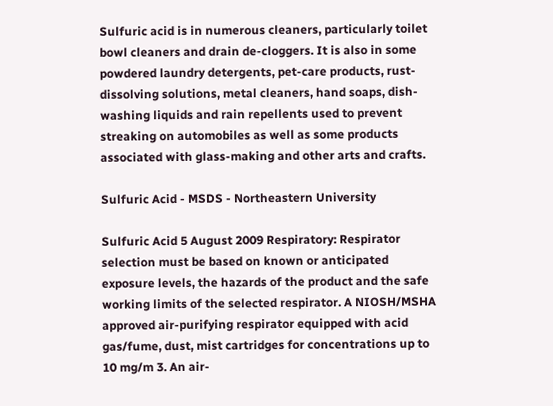Sulfuric acid is in numerous cleaners, particularly toilet bowl cleaners and drain de-cloggers. It is also in some powdered laundry detergents, pet-care products, rust-dissolving solutions, metal cleaners, hand soaps, dish-washing liquids and rain repellents used to prevent streaking on automobiles as well as some products associated with glass-making and other arts and crafts.

Sulfuric Acid - MSDS - Northeastern University

Sulfuric Acid 5 August 2009 Respiratory: Respirator selection must be based on known or anticipated exposure levels, the hazards of the product and the safe working limits of the selected respirator. A NIOSH/MSHA approved air-purifying respirator equipped with acid gas/fume, dust, mist cartridges for concentrations up to 10 mg/m 3. An air-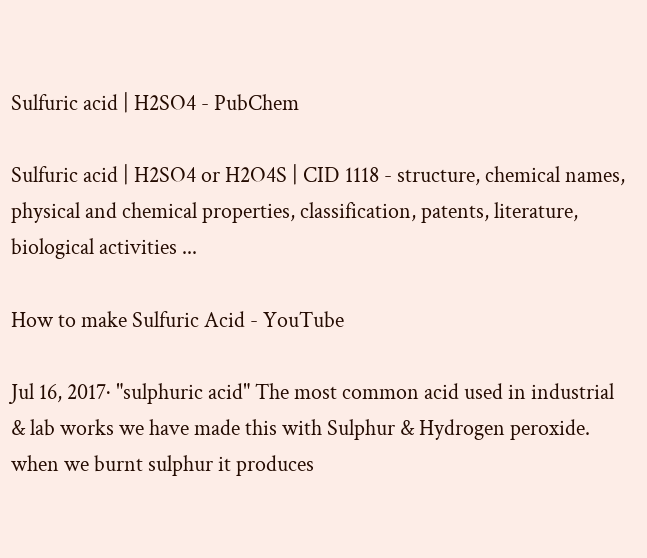Sulfuric acid | H2SO4 - PubChem

Sulfuric acid | H2SO4 or H2O4S | CID 1118 - structure, chemical names, physical and chemical properties, classification, patents, literature, biological activities ...

How to make Sulfuric Acid - YouTube

Jul 16, 2017· "sulphuric acid" The most common acid used in industrial & lab works we have made this with Sulphur & Hydrogen peroxide. when we burnt sulphur it produces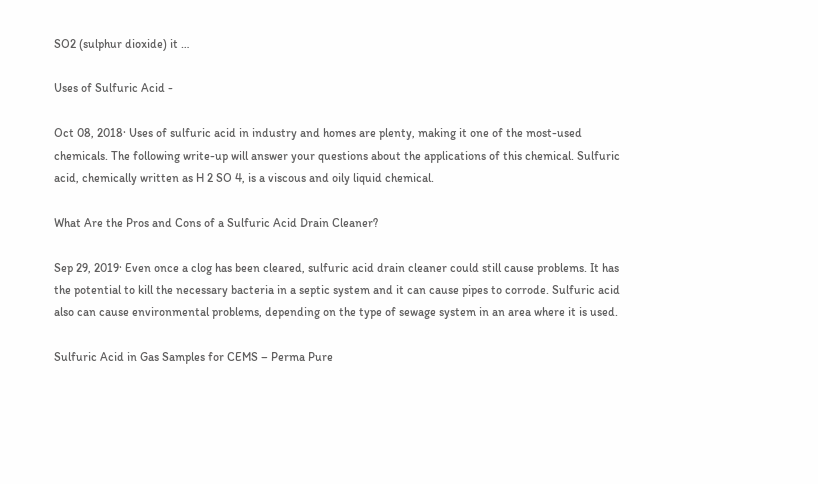SO2 (sulphur dioxide) it …

Uses of Sulfuric Acid -

Oct 08, 2018· Uses of sulfuric acid in industry and homes are plenty, making it one of the most-used chemicals. The following write-up will answer your questions about the applications of this chemical. Sulfuric acid, chemically written as H 2 SO 4, is a viscous and oily liquid chemical.

What Are the Pros and Cons of a Sulfuric Acid Drain Cleaner?

Sep 29, 2019· Even once a clog has been cleared, sulfuric acid drain cleaner could still cause problems. It has the potential to kill the necessary bacteria in a septic system and it can cause pipes to corrode. Sulfuric acid also can cause environmental problems, depending on the type of sewage system in an area where it is used.

Sulfuric Acid in Gas Samples for CEMS – Perma Pure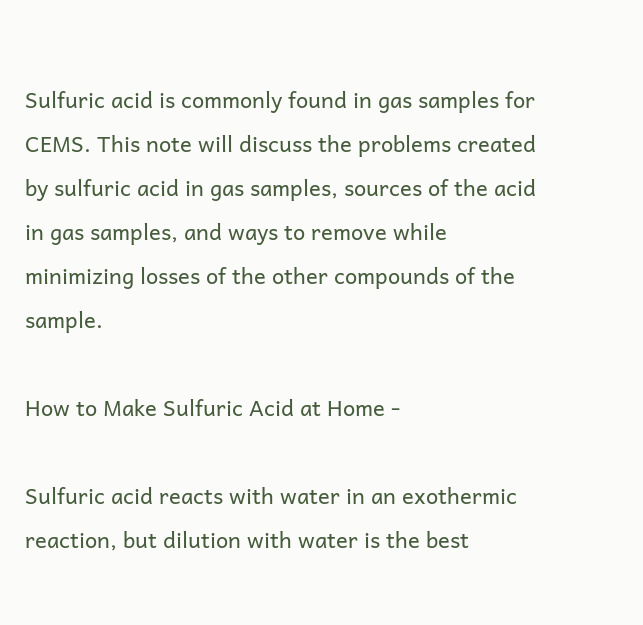Sulfuric acid is commonly found in gas samples for CEMS. This note will discuss the problems created by sulfuric acid in gas samples, sources of the acid in gas samples, and ways to remove while minimizing losses of the other compounds of the sample.

How to Make Sulfuric Acid at Home -

Sulfuric acid reacts with water in an exothermic reaction, but dilution with water is the best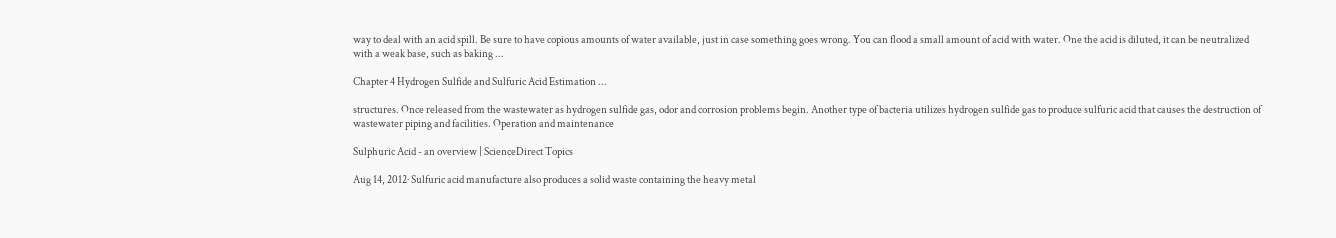way to deal with an acid spill. Be sure to have copious amounts of water available, just in case something goes wrong. You can flood a small amount of acid with water. One the acid is diluted, it can be neutralized with a weak base, such as baking ...

Chapter 4 Hydrogen Sulfide and Sulfuric Acid Estimation ...

structures. Once released from the wastewater as hydrogen sulfide gas, odor and corrosion problems begin. Another type of bacteria utilizes hydrogen sulfide gas to produce sulfuric acid that causes the destruction of wastewater piping and facilities. Operation and maintenance

Sulphuric Acid - an overview | ScienceDirect Topics

Aug 14, 2012· Sulfuric acid manufacture also produces a solid waste containing the heavy metal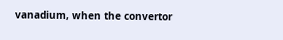vanadium, when the convertor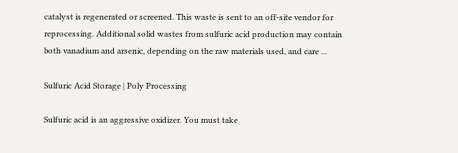catalyst is regenerated or screened. This waste is sent to an off-site vendor for reprocessing. Additional solid wastes from sulfuric acid production may contain both vanadium and arsenic, depending on the raw materials used, and care ...

Sulfuric Acid Storage | Poly Processing

Sulfuric acid is an aggressive oxidizer. You must take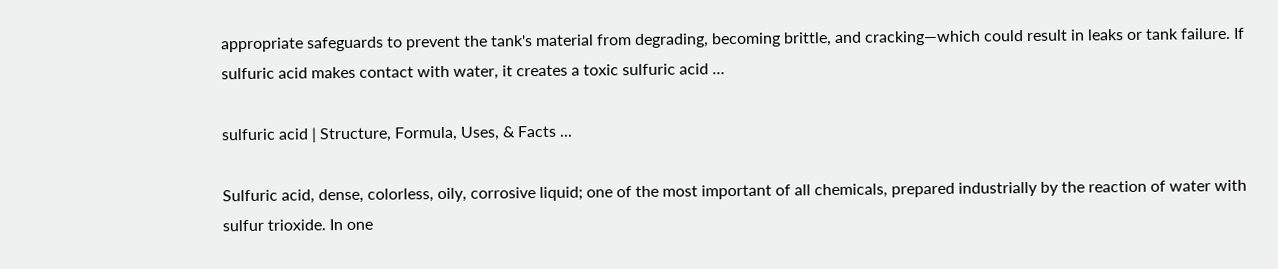appropriate safeguards to prevent the tank's material from degrading, becoming brittle, and cracking—which could result in leaks or tank failure. If sulfuric acid makes contact with water, it creates a toxic sulfuric acid …

sulfuric acid | Structure, Formula, Uses, & Facts ...

Sulfuric acid, dense, colorless, oily, corrosive liquid; one of the most important of all chemicals, prepared industrially by the reaction of water with sulfur trioxide. In one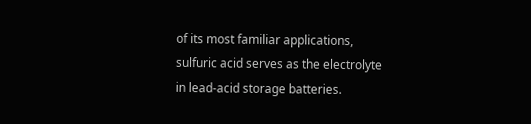of its most familiar applications, sulfuric acid serves as the electrolyte in lead-acid storage batteries.